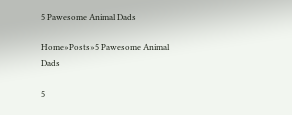5 Pawesome Animal Dads

Home»Posts»5 Pawesome Animal Dads

5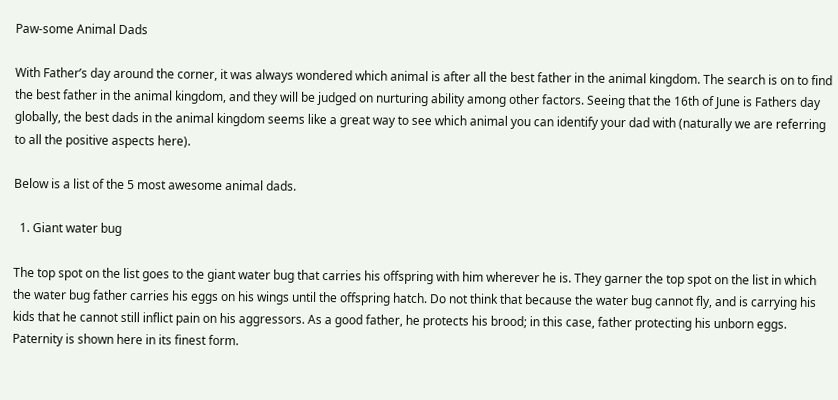Paw-some Animal Dads

With Father’s day around the corner, it was always wondered which animal is after all the best father in the animal kingdom. The search is on to find the best father in the animal kingdom, and they will be judged on nurturing ability among other factors. Seeing that the 16th of June is Fathers day globally, the best dads in the animal kingdom seems like a great way to see which animal you can identify your dad with (naturally we are referring to all the positive aspects here).

Below is a list of the 5 most awesome animal dads.

  1. Giant water bug

The top spot on the list goes to the giant water bug that carries his offspring with him wherever he is. They garner the top spot on the list in which the water bug father carries his eggs on his wings until the offspring hatch. Do not think that because the water bug cannot fly, and is carrying his kids that he cannot still inflict pain on his aggressors. As a good father, he protects his brood; in this case, father protecting his unborn eggs. Paternity is shown here in its finest form.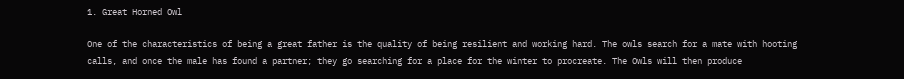1. Great Horned Owl

One of the characteristics of being a great father is the quality of being resilient and working hard. The owls search for a mate with hooting calls, and once the male has found a partner; they go searching for a place for the winter to procreate. The Owls will then produce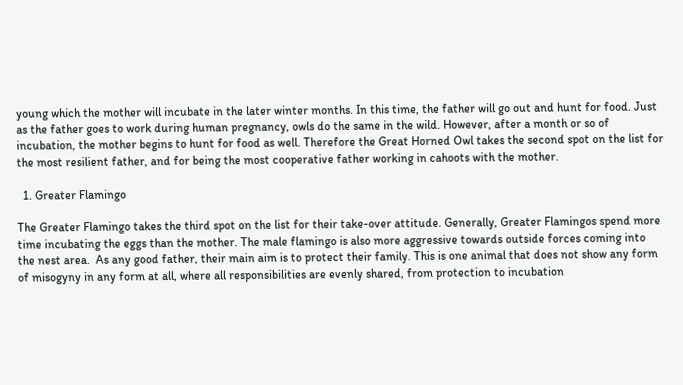young which the mother will incubate in the later winter months. In this time, the father will go out and hunt for food. Just as the father goes to work during human pregnancy, owls do the same in the wild. However, after a month or so of incubation, the mother begins to hunt for food as well. Therefore the Great Horned Owl takes the second spot on the list for the most resilient father, and for being the most cooperative father working in cahoots with the mother.

  1. Greater Flamingo

The Greater Flamingo takes the third spot on the list for their take-over attitude. Generally, Greater Flamingos spend more time incubating the eggs than the mother. The male flamingo is also more aggressive towards outside forces coming into the nest area.  As any good father, their main aim is to protect their family. This is one animal that does not show any form of misogyny in any form at all, where all responsibilities are evenly shared, from protection to incubation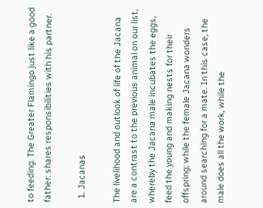to feeding. The Greater Flamingo just like a good father: shares responsibilities with his partner.

  1. Jacanas

The livelihood and outlook of life of the Jacana are a contrast to the previous animal on our list, whereby the Jacana male incubates the eggs, feed the young and making nests for their offspring; while the female Jacana wonders around searching for a mate. In this case, the male does all the work, while the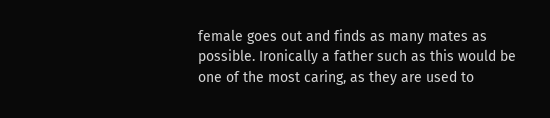female goes out and finds as many mates as possible. Ironically a father such as this would be one of the most caring, as they are used to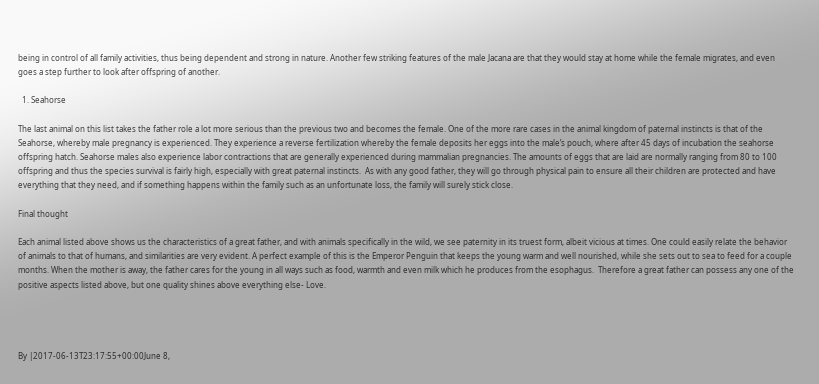being in control of all family activities, thus being dependent and strong in nature. Another few striking features of the male Jacana are that they would stay at home while the female migrates, and even goes a step further to look after offspring of another.

  1. Seahorse

The last animal on this list takes the father role a lot more serious than the previous two and becomes the female. One of the more rare cases in the animal kingdom of paternal instincts is that of the Seahorse, whereby male pregnancy is experienced. They experience a reverse fertilization whereby the female deposits her eggs into the male’s pouch, where after 45 days of incubation the seahorse offspring hatch. Seahorse males also experience labor contractions that are generally experienced during mammalian pregnancies. The amounts of eggs that are laid are normally ranging from 80 to 100 offspring and thus the species survival is fairly high, especially with great paternal instincts.  As with any good father, they will go through physical pain to ensure all their children are protected and have everything that they need, and if something happens within the family such as an unfortunate loss, the family will surely stick close.

Final thought

Each animal listed above shows us the characteristics of a great father, and with animals specifically in the wild, we see paternity in its truest form, albeit vicious at times. One could easily relate the behavior of animals to that of humans, and similarities are very evident. A perfect example of this is the Emperor Penguin that keeps the young warm and well nourished, while she sets out to sea to feed for a couple months. When the mother is away, the father cares for the young in all ways such as food, warmth and even milk which he produces from the esophagus.  Therefore a great father can possess any one of the positive aspects listed above, but one quality shines above everything else- Love.




By |2017-06-13T23:17:55+00:00June 8,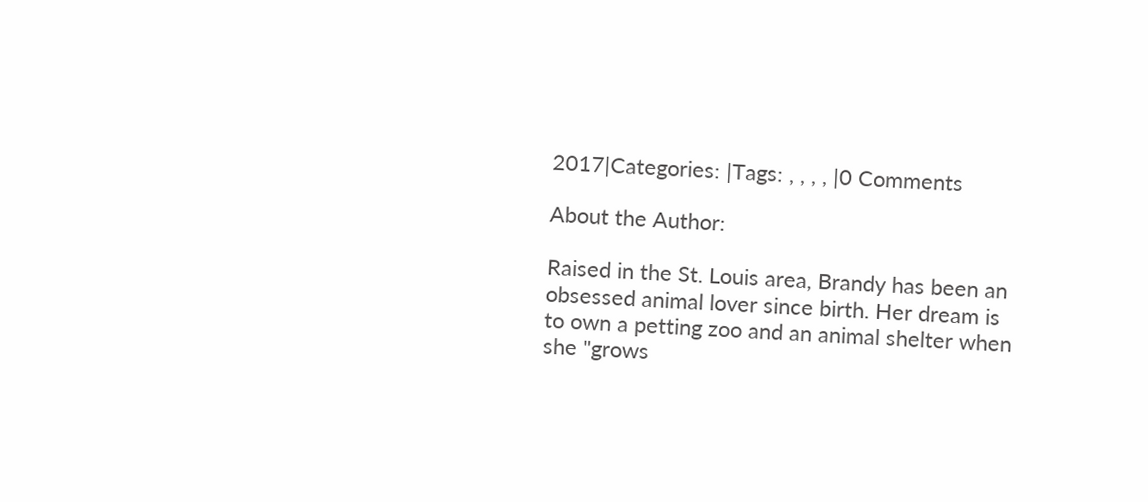2017|Categories: |Tags: , , , , |0 Comments

About the Author:

Raised in the St. Louis area, Brandy has been an obsessed animal lover since birth. Her dream is to own a petting zoo and an animal shelter when she "grows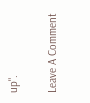up".

Leave A Comment